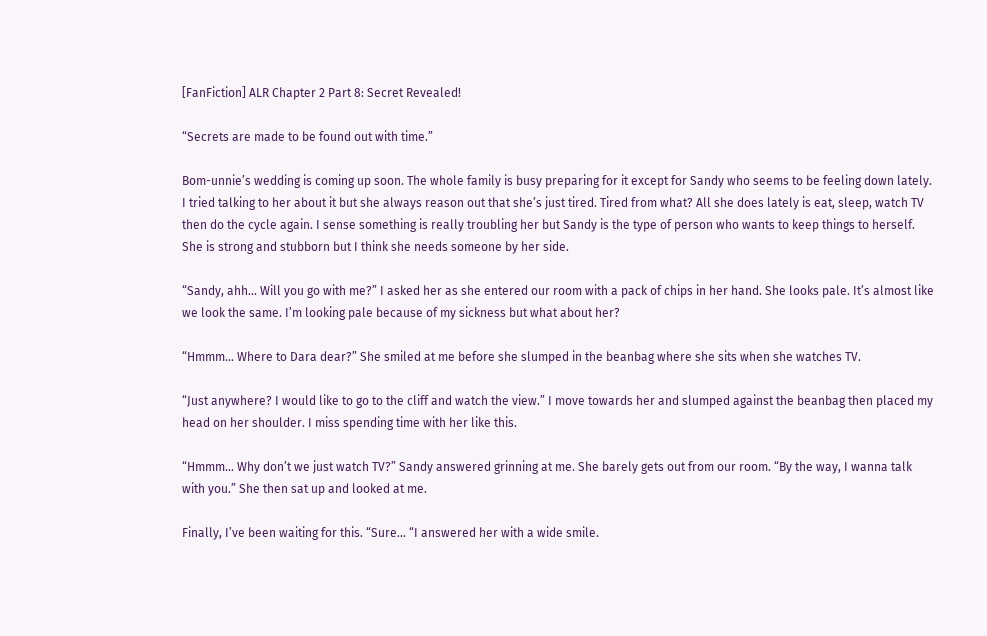[FanFiction] ALR Chapter 2 Part 8: Secret Revealed!

“Secrets are made to be found out with time.”

Bom-unnie’s wedding is coming up soon. The whole family is busy preparing for it except for Sandy who seems to be feeling down lately. I tried talking to her about it but she always reason out that she’s just tired. Tired from what? All she does lately is eat, sleep, watch TV then do the cycle again. I sense something is really troubling her but Sandy is the type of person who wants to keep things to herself. She is strong and stubborn but I think she needs someone by her side.

“Sandy, ahh… Will you go with me?” I asked her as she entered our room with a pack of chips in her hand. She looks pale. It’s almost like we look the same. I’m looking pale because of my sickness but what about her?

“Hmmm… Where to Dara dear?” She smiled at me before she slumped in the beanbag where she sits when she watches TV.

“Just anywhere? I would like to go to the cliff and watch the view.” I move towards her and slumped against the beanbag then placed my head on her shoulder. I miss spending time with her like this.

“Hmmm… Why don’t we just watch TV?” Sandy answered grinning at me. She barely gets out from our room. “By the way, I wanna talk with you.” She then sat up and looked at me.

Finally, I’ve been waiting for this. “Sure… “I answered her with a wide smile.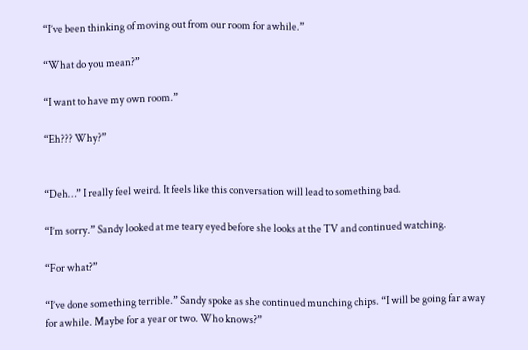“I’ve been thinking of moving out from our room for awhile.”

“What do you mean?”

“I want to have my own room.”

“Eh??? Why?”


“Deh…” I really feel weird. It feels like this conversation will lead to something bad.

“I’m sorry.” Sandy looked at me teary eyed before she looks at the TV and continued watching.

“For what?”

“I’ve done something terrible.” Sandy spoke as she continued munching chips. “I will be going far away for awhile. Maybe for a year or two. Who knows?”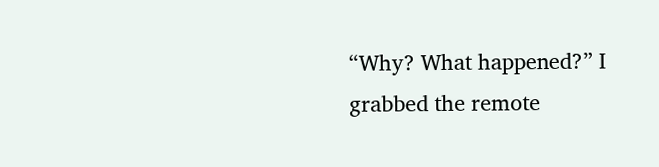“Why? What happened?” I grabbed the remote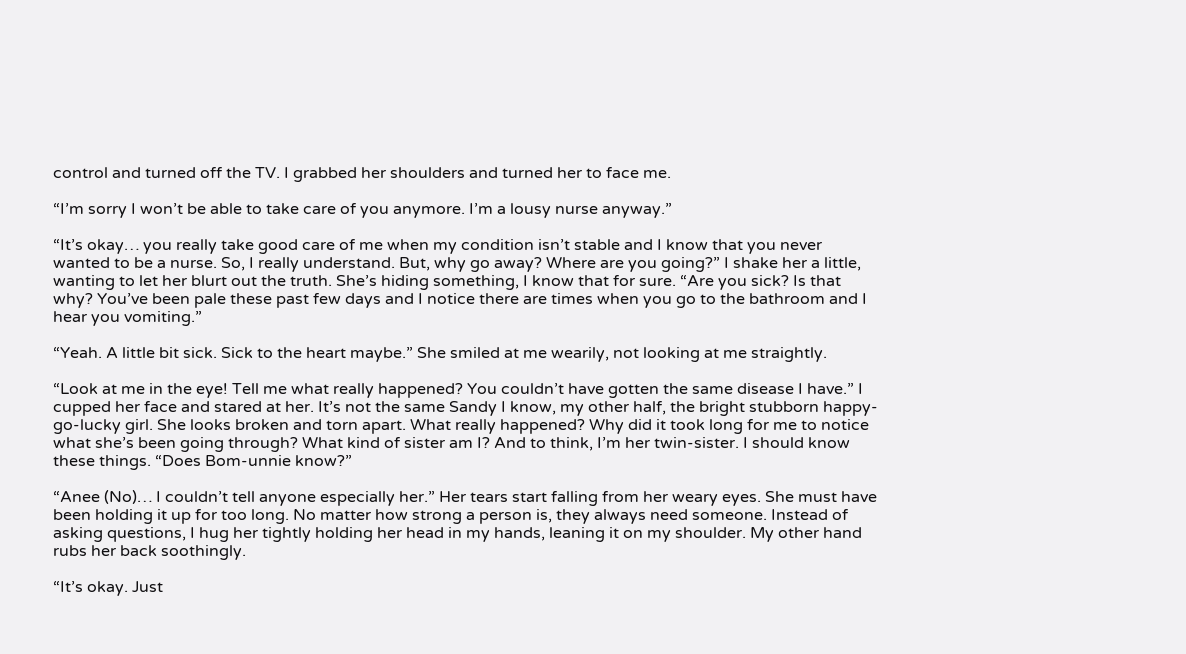control and turned off the TV. I grabbed her shoulders and turned her to face me.

“I’m sorry I won’t be able to take care of you anymore. I’m a lousy nurse anyway.”

“It’s okay… you really take good care of me when my condition isn’t stable and I know that you never wanted to be a nurse. So, I really understand. But, why go away? Where are you going?” I shake her a little, wanting to let her blurt out the truth. She’s hiding something, I know that for sure. “Are you sick? Is that why? You’ve been pale these past few days and I notice there are times when you go to the bathroom and I hear you vomiting.”

“Yeah. A little bit sick. Sick to the heart maybe.” She smiled at me wearily, not looking at me straightly.

“Look at me in the eye! Tell me what really happened? You couldn’t have gotten the same disease I have.” I cupped her face and stared at her. It’s not the same Sandy I know, my other half, the bright stubborn happy-go-lucky girl. She looks broken and torn apart. What really happened? Why did it took long for me to notice what she’s been going through? What kind of sister am I? And to think, I’m her twin-sister. I should know these things. “Does Bom-unnie know?”

“Anee (No)… I couldn’t tell anyone especially her.” Her tears start falling from her weary eyes. She must have been holding it up for too long. No matter how strong a person is, they always need someone. Instead of asking questions, I hug her tightly holding her head in my hands, leaning it on my shoulder. My other hand rubs her back soothingly.

“It’s okay. Just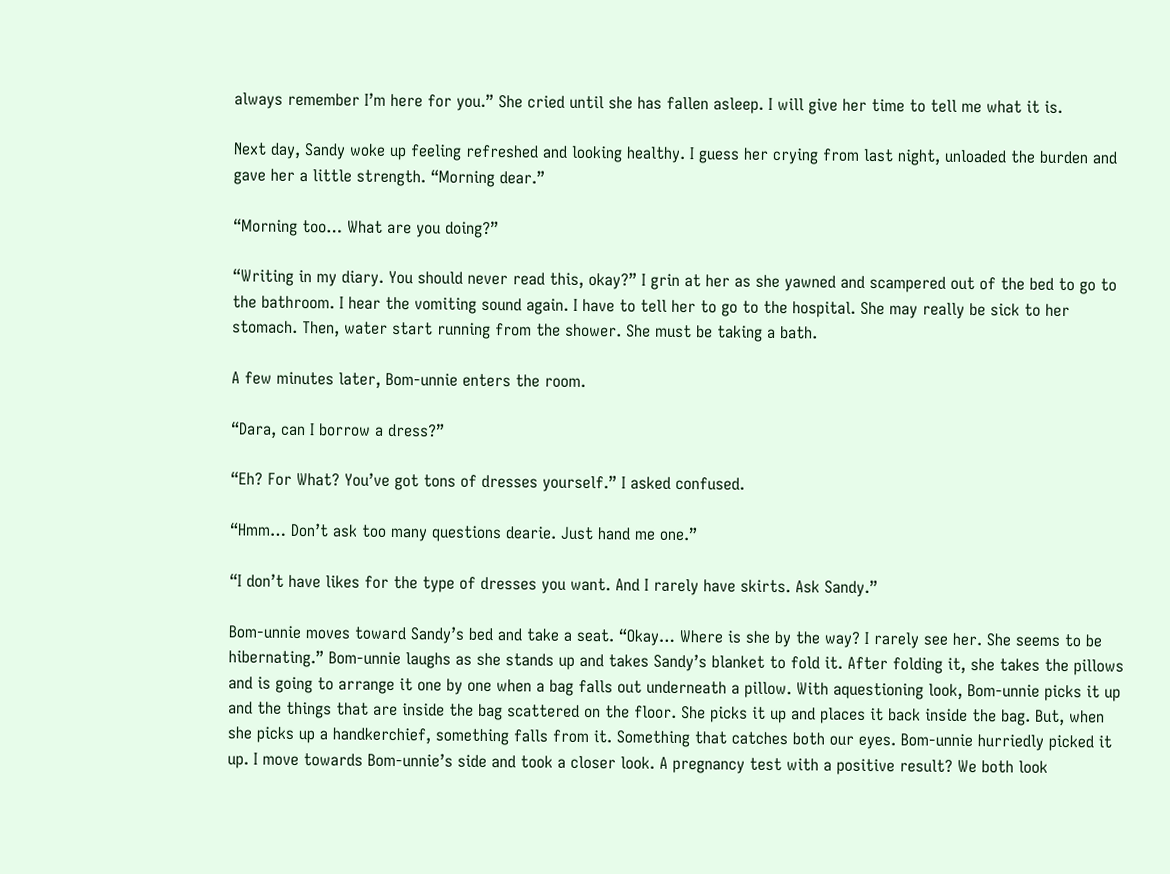always remember I’m here for you.” She cried until she has fallen asleep. I will give her time to tell me what it is.

Next day, Sandy woke up feeling refreshed and looking healthy. I guess her crying from last night, unloaded the burden and gave her a little strength. “Morning dear.”

“Morning too… What are you doing?”

“Writing in my diary. You should never read this, okay?” I grin at her as she yawned and scampered out of the bed to go to the bathroom. I hear the vomiting sound again. I have to tell her to go to the hospital. She may really be sick to her stomach. Then, water start running from the shower. She must be taking a bath.

A few minutes later, Bom-unnie enters the room.

“Dara, can I borrow a dress?”

“Eh? For What? You’ve got tons of dresses yourself.” I asked confused.

“Hmm… Don’t ask too many questions dearie. Just hand me one.”

“I don’t have likes for the type of dresses you want. And I rarely have skirts. Ask Sandy.”

Bom-unnie moves toward Sandy’s bed and take a seat. “Okay… Where is she by the way? I rarely see her. She seems to be hibernating.” Bom-unnie laughs as she stands up and takes Sandy’s blanket to fold it. After folding it, she takes the pillows and is going to arrange it one by one when a bag falls out underneath a pillow. With aquestioning look, Bom-unnie picks it up and the things that are inside the bag scattered on the floor. She picks it up and places it back inside the bag. But, when she picks up a handkerchief, something falls from it. Something that catches both our eyes. Bom-unnie hurriedly picked it up. I move towards Bom-unnie’s side and took a closer look. A pregnancy test with a positive result? We both look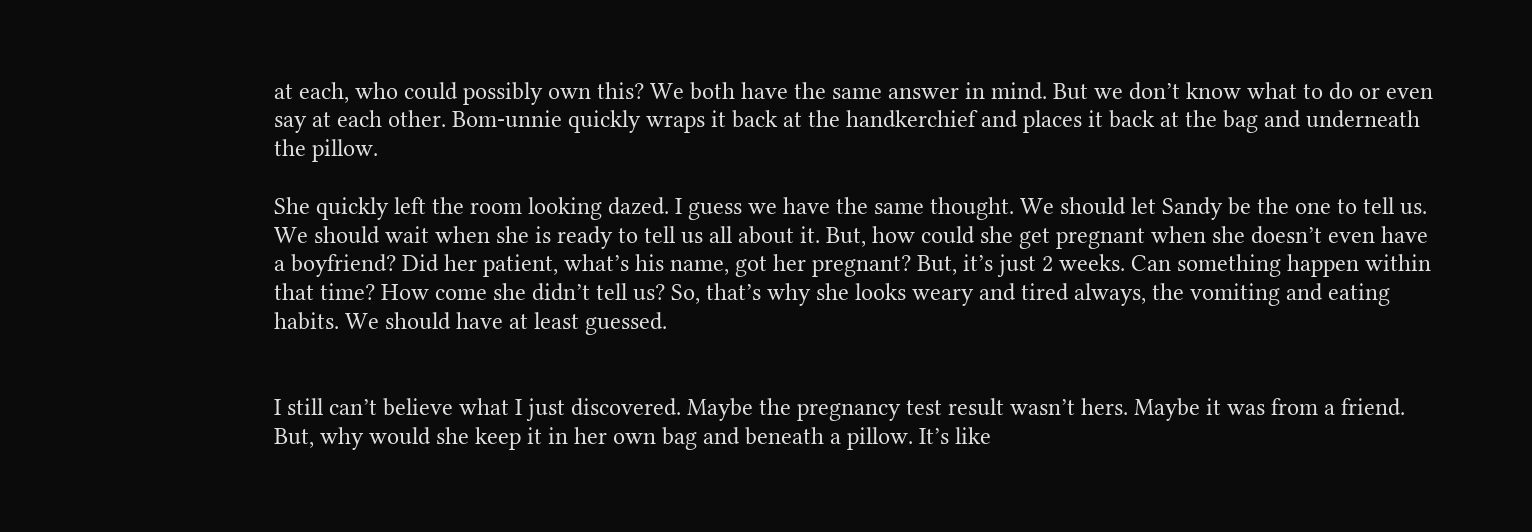at each, who could possibly own this? We both have the same answer in mind. But we don’t know what to do or even say at each other. Bom-unnie quickly wraps it back at the handkerchief and places it back at the bag and underneath the pillow.

She quickly left the room looking dazed. I guess we have the same thought. We should let Sandy be the one to tell us. We should wait when she is ready to tell us all about it. But, how could she get pregnant when she doesn’t even have a boyfriend? Did her patient, what’s his name, got her pregnant? But, it’s just 2 weeks. Can something happen within that time? How come she didn’t tell us? So, that’s why she looks weary and tired always, the vomiting and eating habits. We should have at least guessed.


I still can’t believe what I just discovered. Maybe the pregnancy test result wasn’t hers. Maybe it was from a friend. But, why would she keep it in her own bag and beneath a pillow. It’s like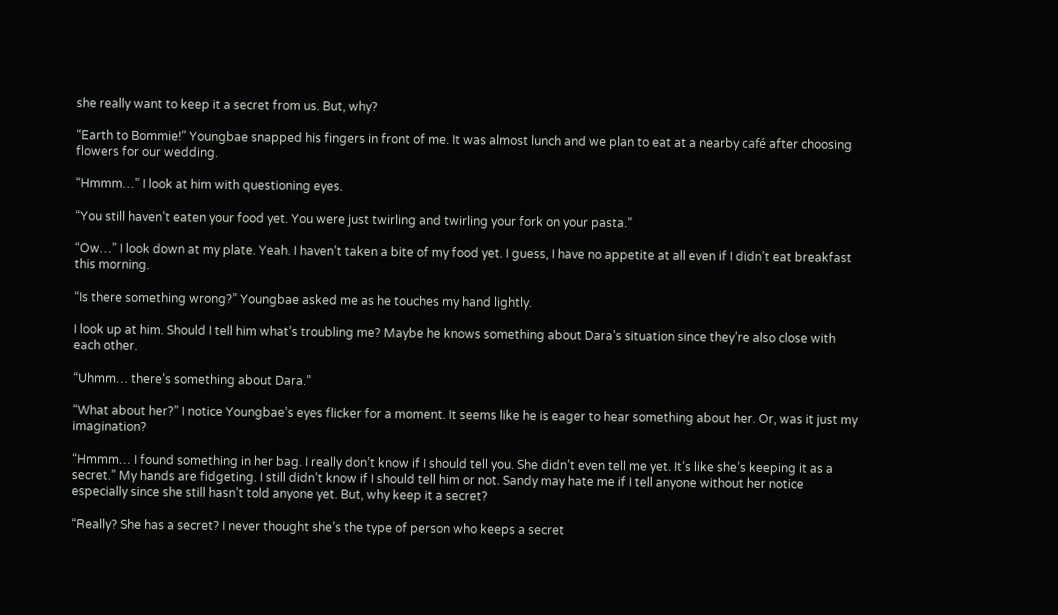she really want to keep it a secret from us. But, why?

“Earth to Bommie!” Youngbae snapped his fingers in front of me. It was almost lunch and we plan to eat at a nearby café after choosing flowers for our wedding.

“Hmmm…” I look at him with questioning eyes.

“You still haven’t eaten your food yet. You were just twirling and twirling your fork on your pasta.”

“Ow…” I look down at my plate. Yeah. I haven’t taken a bite of my food yet. I guess, I have no appetite at all even if I didn’t eat breakfast this morning.

“Is there something wrong?” Youngbae asked me as he touches my hand lightly.

I look up at him. Should I tell him what’s troubling me? Maybe he knows something about Dara’s situation since they’re also close with each other.

“Uhmm… there’s something about Dara.”

“What about her?” I notice Youngbae’s eyes flicker for a moment. It seems like he is eager to hear something about her. Or, was it just my imagination?

“Hmmm… I found something in her bag. I really don’t know if I should tell you. She didn’t even tell me yet. It’s like she’s keeping it as a secret.” My hands are fidgeting. I still didn’t know if I should tell him or not. Sandy may hate me if I tell anyone without her notice especially since she still hasn’t told anyone yet. But, why keep it a secret?

“Really? She has a secret? I never thought she’s the type of person who keeps a secret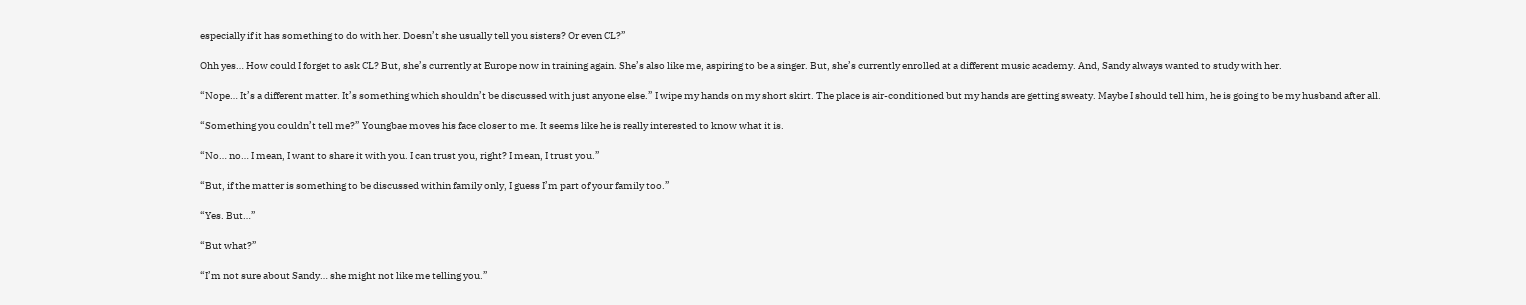especially if it has something to do with her. Doesn’t she usually tell you sisters? Or even CL?”

Ohh yes… How could I forget to ask CL? But, she’s currently at Europe now in training again. She’s also like me, aspiring to be a singer. But, she’s currently enrolled at a different music academy. And, Sandy always wanted to study with her.

“Nope… It’s a different matter. It’s something which shouldn’t be discussed with just anyone else.” I wipe my hands on my short skirt. The place is air-conditioned but my hands are getting sweaty. Maybe I should tell him, he is going to be my husband after all.

“Something you couldn’t tell me?” Youngbae moves his face closer to me. It seems like he is really interested to know what it is.

“No… no… I mean, I want to share it with you. I can trust you, right? I mean, I trust you.”

“But, if the matter is something to be discussed within family only, I guess I’m part of your family too.”

“Yes. But…”

“But what?”

“I’m not sure about Sandy… she might not like me telling you.”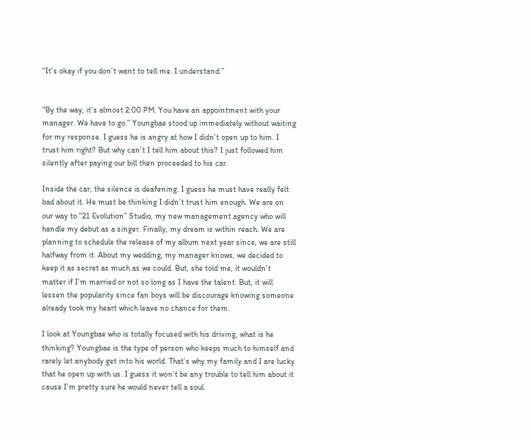“It’s okay if you don’t want to tell me. I understand.”


“By the way, it’s almost 2:00 PM. You have an appointment with your manager. We have to go.” Youngbae stood up immediately without waiting for my response. I guess he is angry at how I didn’t open up to him. I trust him right? But why can’t I tell him about this? I just followed him silently after paying our bill then proceeded to his car.

Inside the car, the silence is deafening. I guess he must have really felt bad about it. He must be thinking I didn’t trust him enough. We are on our way to “21 Evolution” Studio, my new management agency who will handle my debut as a singer. Finally, my dream is within reach. We are planning to schedule the release of my album next year since, we are still halfway from it. About my wedding, my manager knows, we decided to keep it as secret as much as we could. But, she told me, it wouldn’t matter if I’m married or not so long as I have the talent. But, it will lessen the popularity since fan boys will be discourage knowing someone already took my heart which leave no chance for them.

I look at Youngbae who is totally focused with his driving, what is he thinking? Youngbae is the type of person who keeps much to himself and rarely let anybody get into his world. That’s why my family and I are lucky that he open up with us. I guess it won’t be any trouble to tell him about it cause I’m pretty sure he would never tell a soul.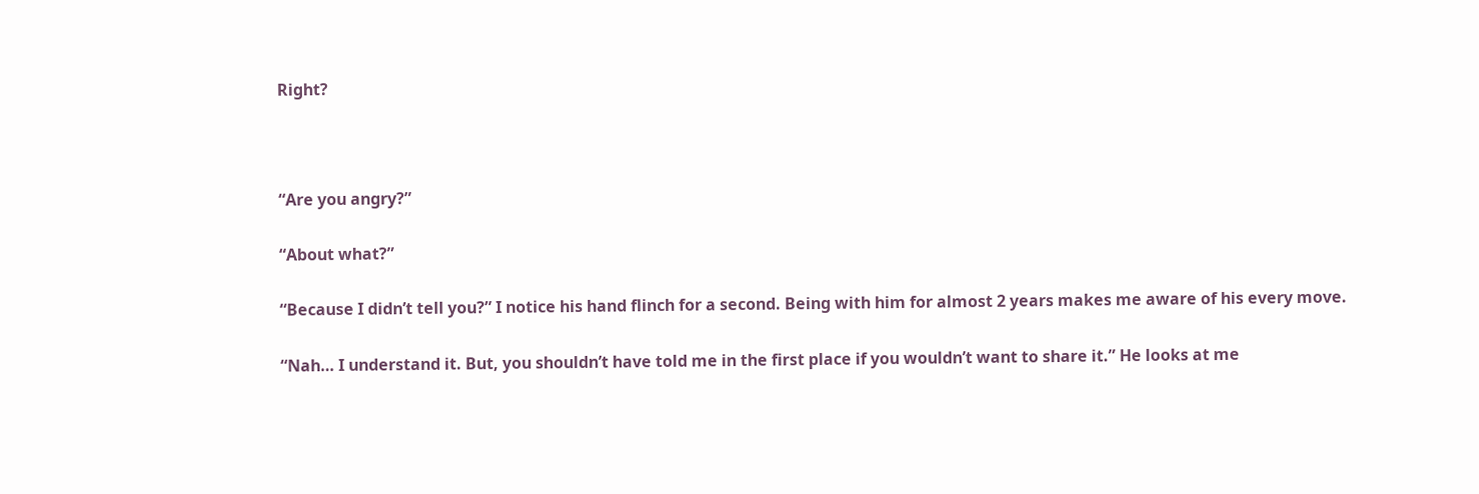Right?



“Are you angry?”

“About what?”

“Because I didn’t tell you?” I notice his hand flinch for a second. Being with him for almost 2 years makes me aware of his every move.

“Nah… I understand it. But, you shouldn’t have told me in the first place if you wouldn’t want to share it.” He looks at me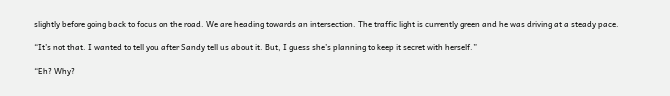slightly before going back to focus on the road. We are heading towards an intersection. The traffic light is currently green and he was driving at a steady pace.

“It’s not that. I wanted to tell you after Sandy tell us about it. But, I guess she’s planning to keep it secret with herself.”

“Eh? Why?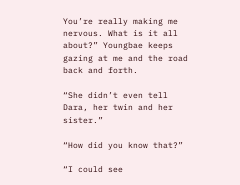You’re really making me nervous. What is it all about?” Youngbae keeps gazing at me and the road back and forth.

“She didn’t even tell Dara, her twin and her sister.”

“How did you know that?”

“I could see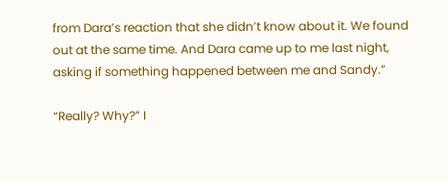from Dara’s reaction that she didn’t know about it. We found out at the same time. And Dara came up to me last night, asking if something happened between me and Sandy.”

“Really? Why?” I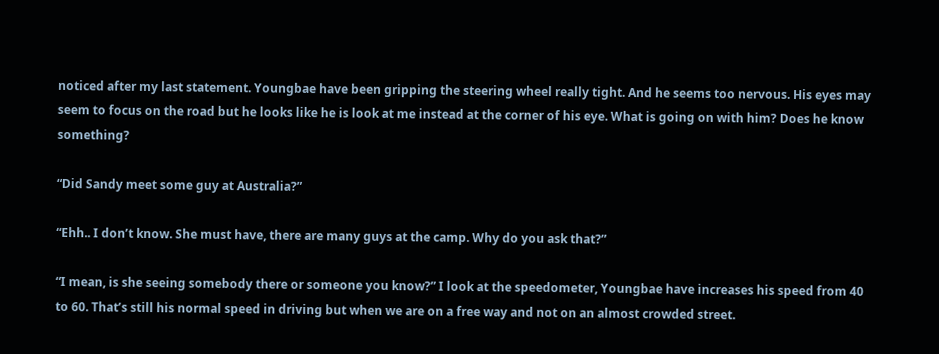noticed after my last statement. Youngbae have been gripping the steering wheel really tight. And he seems too nervous. His eyes may seem to focus on the road but he looks like he is look at me instead at the corner of his eye. What is going on with him? Does he know something?

“Did Sandy meet some guy at Australia?”

“Ehh.. I don’t know. She must have, there are many guys at the camp. Why do you ask that?”

“I mean, is she seeing somebody there or someone you know?” I look at the speedometer, Youngbae have increases his speed from 40 to 60. That’s still his normal speed in driving but when we are on a free way and not on an almost crowded street.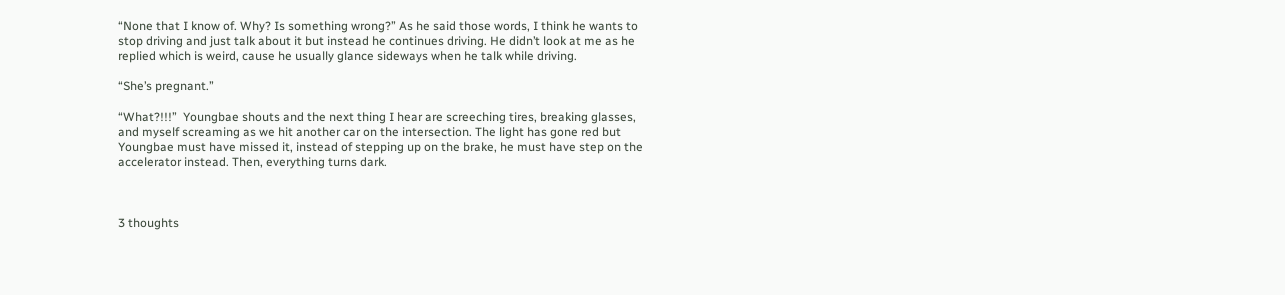“None that I know of. Why? Is something wrong?” As he said those words, I think he wants to stop driving and just talk about it but instead he continues driving. He didn’t look at me as he replied which is weird, cause he usually glance sideways when he talk while driving.

“She’s pregnant.”

“What?!!!”  Youngbae shouts and the next thing I hear are screeching tires, breaking glasses, and myself screaming as we hit another car on the intersection. The light has gone red but Youngbae must have missed it, instead of stepping up on the brake, he must have step on the accelerator instead. Then, everything turns dark.



3 thoughts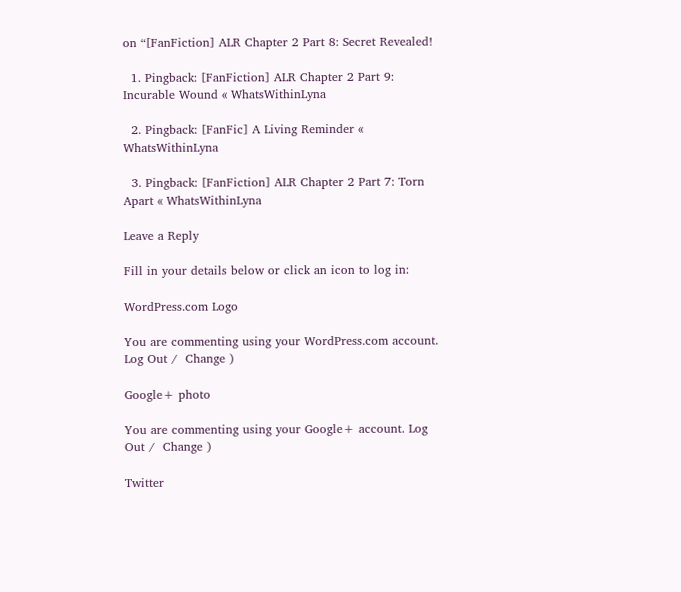on “[FanFiction] ALR Chapter 2 Part 8: Secret Revealed!

  1. Pingback: [FanFiction] ALR Chapter 2 Part 9: Incurable Wound « WhatsWithinLyna

  2. Pingback: [FanFic] A Living Reminder « WhatsWithinLyna

  3. Pingback: [FanFiction] ALR Chapter 2 Part 7: Torn Apart « WhatsWithinLyna

Leave a Reply

Fill in your details below or click an icon to log in:

WordPress.com Logo

You are commenting using your WordPress.com account. Log Out /  Change )

Google+ photo

You are commenting using your Google+ account. Log Out /  Change )

Twitter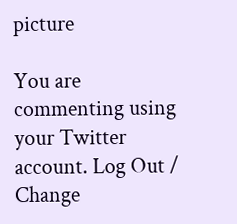picture

You are commenting using your Twitter account. Log Out /  Change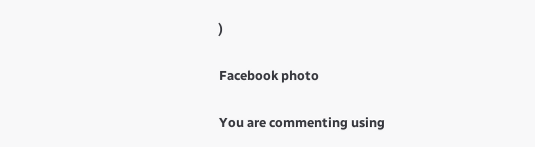)

Facebook photo

You are commenting using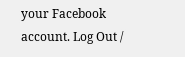your Facebook account. Log Out /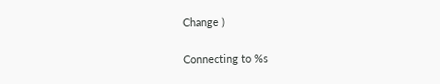Change )

Connecting to %s